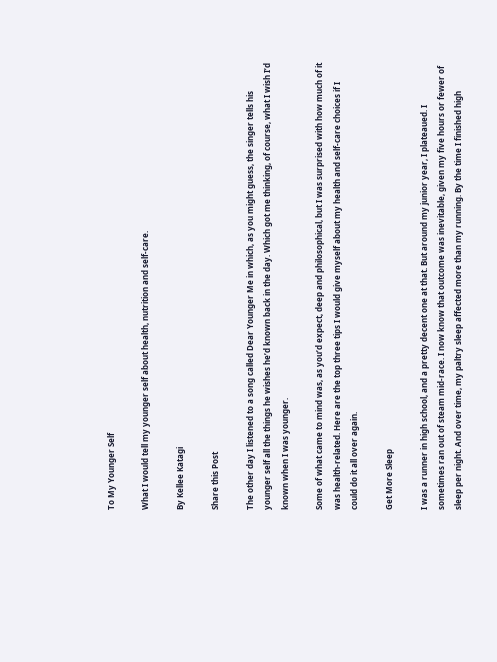To My Younger Self

What I would tell my younger self about health, nutrition and self-care.

By Kellee Katagi

Share this Post

The other day I listened to a song called Dear Younger Me in which, as you might guess, the singer tells his younger self all the things he wishes he’d known back in the day. Which got me thinking, of course, what I wish I’d known when I was younger.

Some of what came to mind was, as you’d expect, deep and philosophical, but I was surprised with how much of it was health-related. Here are the top three tips I would give myself about my health and self-care choices if I could do it all over again.

Get More Sleep

I was a runner in high school, and a pretty decent one at that. But around my junior year, I plateaued. I sometimes ran out of steam mid-race. I now know that outcome was inevitable, given my five hours or fewer of sleep per night. And over time, my paltry sleep affected more than my running. By the time I finished high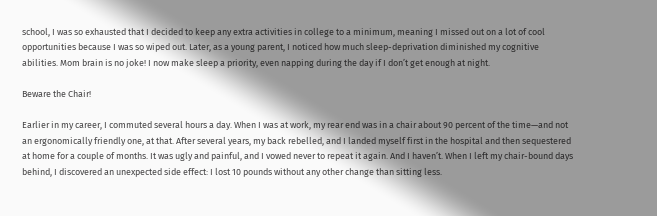school, I was so exhausted that I decided to keep any extra activities in college to a minimum, meaning I missed out on a lot of cool opportunities because I was so wiped out. Later, as a young parent, I noticed how much sleep-deprivation diminished my cognitive abilities. Mom brain is no joke! I now make sleep a priority, even napping during the day if I don’t get enough at night.

Beware the Chair!

Earlier in my career, I commuted several hours a day. When I was at work, my rear end was in a chair about 90 percent of the time—and not an ergonomically friendly one, at that. After several years, my back rebelled, and I landed myself first in the hospital and then sequestered at home for a couple of months. It was ugly and painful, and I vowed never to repeat it again. And I haven’t. When I left my chair-bound days behind, I discovered an unexpected side effect: I lost 10 pounds without any other change than sitting less.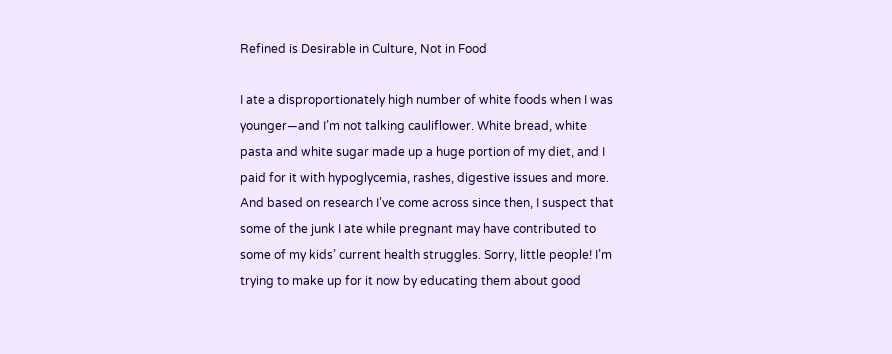Refined is Desirable in Culture, Not in Food

I ate a disproportionately high number of white foods when I was younger—and I’m not talking cauliflower. White bread, white pasta and white sugar made up a huge portion of my diet, and I paid for it with hypoglycemia, rashes, digestive issues and more. And based on research I’ve come across since then, I suspect that some of the junk I ate while pregnant may have contributed to some of my kids’ current health struggles. Sorry, little people! I’m trying to make up for it now by educating them about good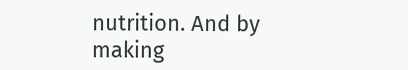nutrition. And by making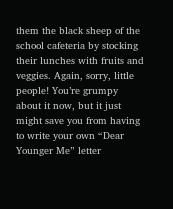them the black sheep of the school cafeteria by stocking their lunches with fruits and veggies. Again, sorry, little people! You’re grumpy about it now, but it just might save you from having to write your own “Dear Younger Me” letter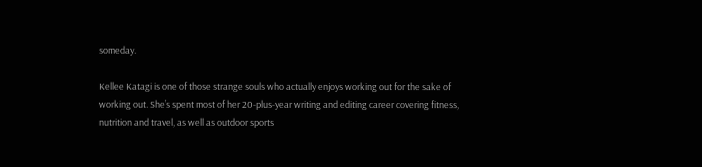someday.

Kellee Katagi is one of those strange souls who actually enjoys working out for the sake of working out. She’s spent most of her 20-plus-year writing and editing career covering fitness, nutrition and travel, as well as outdoor sports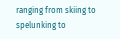ranging from skiing to spelunking to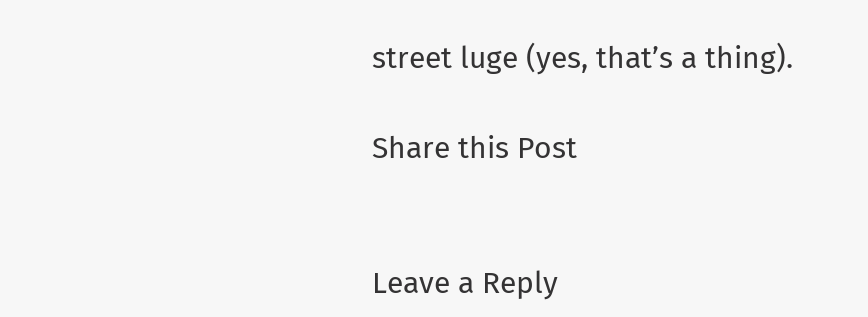street luge (yes, that’s a thing).

Share this Post


Leave a Reply